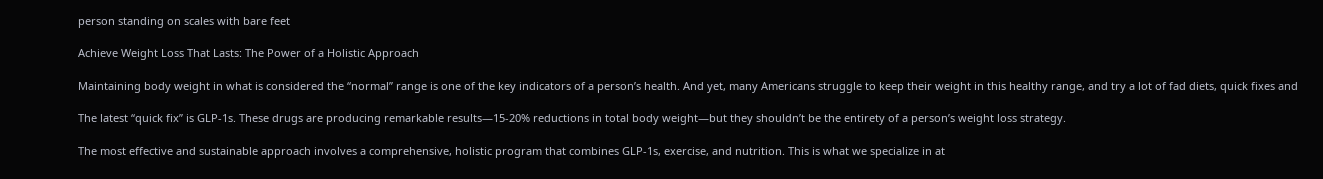person standing on scales with bare feet

Achieve Weight Loss That Lasts: The Power of a Holistic Approach

Maintaining body weight in what is considered the “normal” range is one of the key indicators of a person’s health. And yet, many Americans struggle to keep their weight in this healthy range, and try a lot of fad diets, quick fixes and

The latest “quick fix” is GLP-1s. These drugs are producing remarkable results—15-20% reductions in total body weight—but they shouldn’t be the entirety of a person’s weight loss strategy.

The most effective and sustainable approach involves a comprehensive, holistic program that combines GLP-1s, exercise, and nutrition. This is what we specialize in at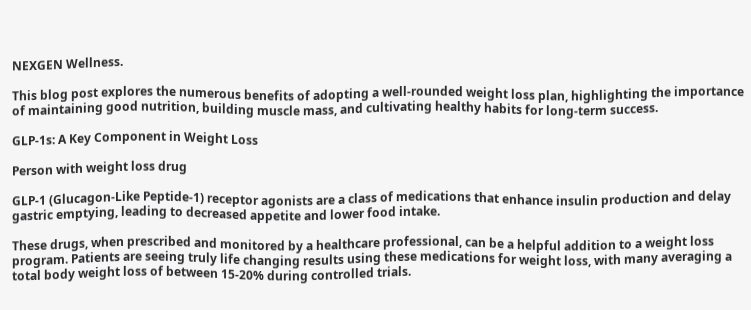NEXGEN Wellness.

This blog post explores the numerous benefits of adopting a well-rounded weight loss plan, highlighting the importance of maintaining good nutrition, building muscle mass, and cultivating healthy habits for long-term success.

GLP-1s: A Key Component in Weight Loss

Person with weight loss drug

GLP-1 (Glucagon-Like Peptide-1) receptor agonists are a class of medications that enhance insulin production and delay gastric emptying, leading to decreased appetite and lower food intake.

These drugs, when prescribed and monitored by a healthcare professional, can be a helpful addition to a weight loss program. Patients are seeing truly life changing results using these medications for weight loss, with many averaging a total body weight loss of between 15-20% during controlled trials.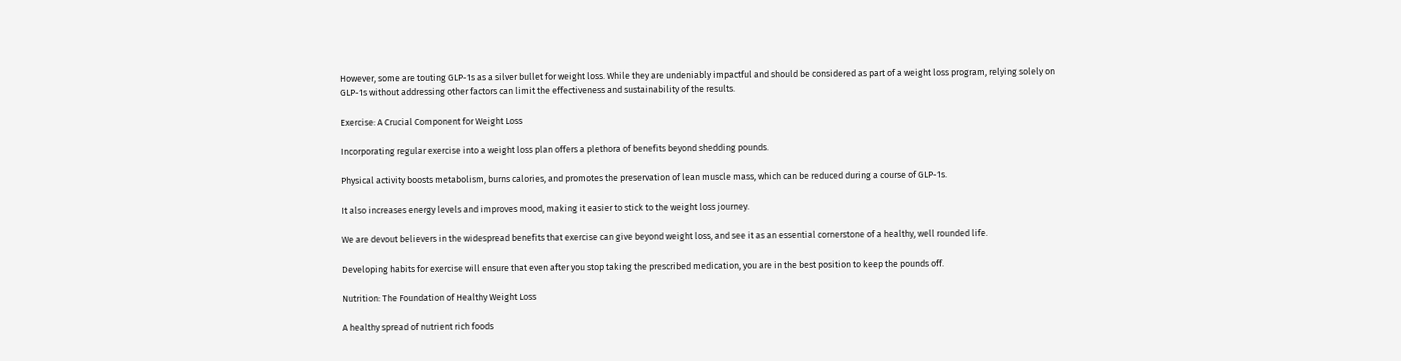However, some are touting GLP-1s as a silver bullet for weight loss. While they are undeniably impactful and should be considered as part of a weight loss program, relying solely on GLP-1s without addressing other factors can limit the effectiveness and sustainability of the results.

Exercise: A Crucial Component for Weight Loss

Incorporating regular exercise into a weight loss plan offers a plethora of benefits beyond shedding pounds.

Physical activity boosts metabolism, burns calories, and promotes the preservation of lean muscle mass, which can be reduced during a course of GLP-1s.

It also increases energy levels and improves mood, making it easier to stick to the weight loss journey.

We are devout believers in the widespread benefits that exercise can give beyond weight loss, and see it as an essential cornerstone of a healthy, well rounded life.

Developing habits for exercise will ensure that even after you stop taking the prescribed medication, you are in the best position to keep the pounds off.

Nutrition: The Foundation of Healthy Weight Loss

A healthy spread of nutrient rich foods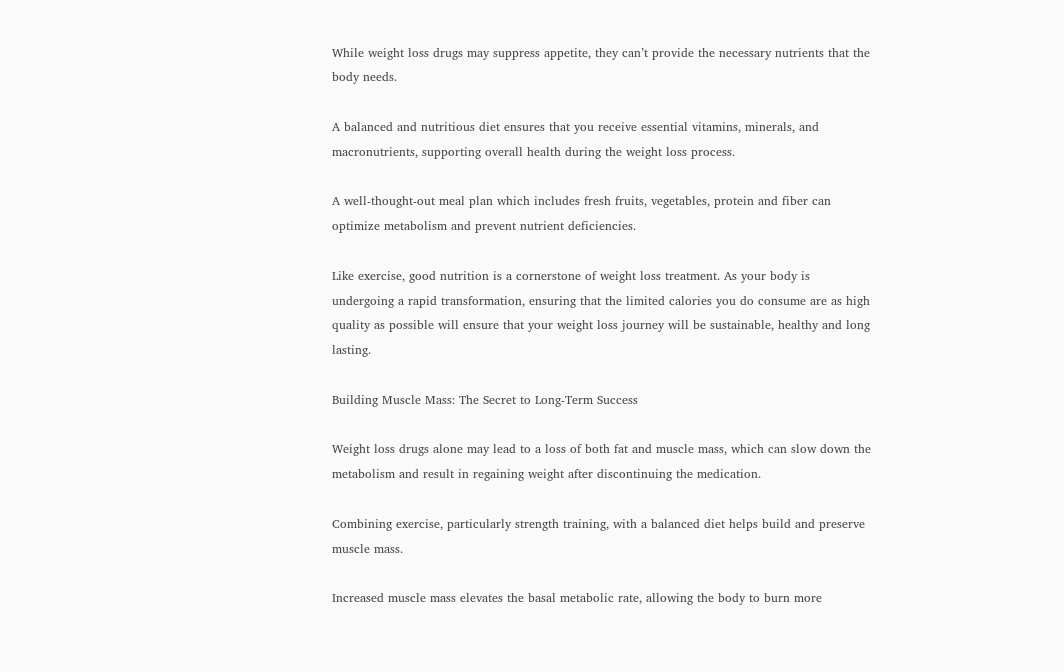While weight loss drugs may suppress appetite, they can’t provide the necessary nutrients that the body needs.

A balanced and nutritious diet ensures that you receive essential vitamins, minerals, and macronutrients, supporting overall health during the weight loss process.

A well-thought-out meal plan which includes fresh fruits, vegetables, protein and fiber can optimize metabolism and prevent nutrient deficiencies.

Like exercise, good nutrition is a cornerstone of weight loss treatment. As your body is undergoing a rapid transformation, ensuring that the limited calories you do consume are as high quality as possible will ensure that your weight loss journey will be sustainable, healthy and long lasting.

Building Muscle Mass: The Secret to Long-Term Success

Weight loss drugs alone may lead to a loss of both fat and muscle mass, which can slow down the metabolism and result in regaining weight after discontinuing the medication.

Combining exercise, particularly strength training, with a balanced diet helps build and preserve muscle mass.

Increased muscle mass elevates the basal metabolic rate, allowing the body to burn more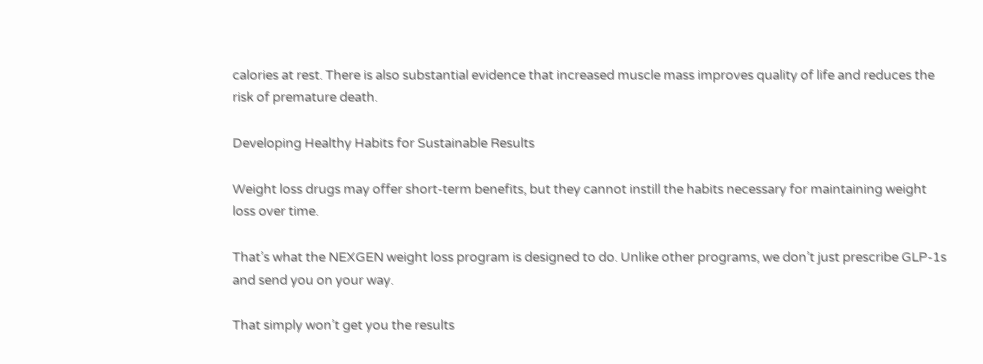calories at rest. There is also substantial evidence that increased muscle mass improves quality of life and reduces the risk of premature death.

Developing Healthy Habits for Sustainable Results

Weight loss drugs may offer short-term benefits, but they cannot instill the habits necessary for maintaining weight loss over time.

That’s what the NEXGEN weight loss program is designed to do. Unlike other programs, we don’t just prescribe GLP-1s and send you on your way.

That simply won’t get you the results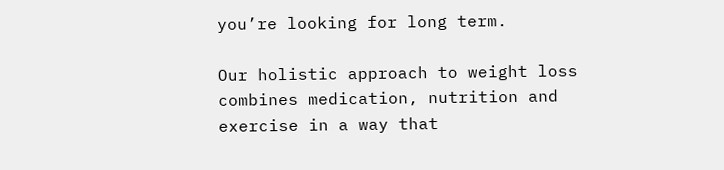you’re looking for long term.

Our holistic approach to weight loss combines medication, nutrition and exercise in a way that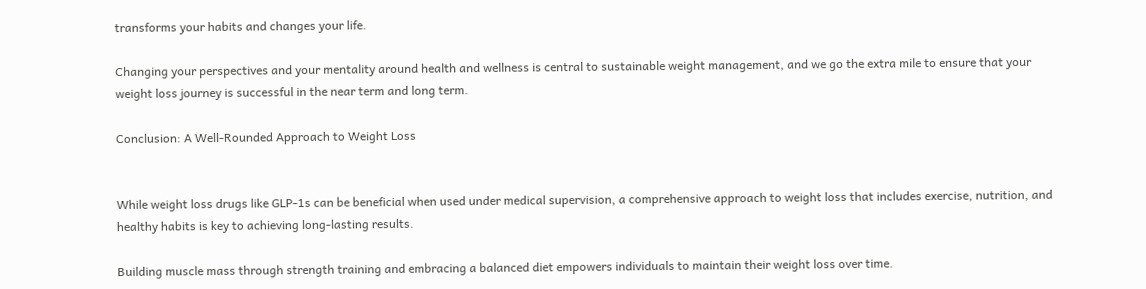transforms your habits and changes your life.

Changing your perspectives and your mentality around health and wellness is central to sustainable weight management, and we go the extra mile to ensure that your weight loss journey is successful in the near term and long term.

Conclusion: A Well-Rounded Approach to Weight Loss


While weight loss drugs like GLP-1s can be beneficial when used under medical supervision, a comprehensive approach to weight loss that includes exercise, nutrition, and healthy habits is key to achieving long-lasting results.

Building muscle mass through strength training and embracing a balanced diet empowers individuals to maintain their weight loss over time.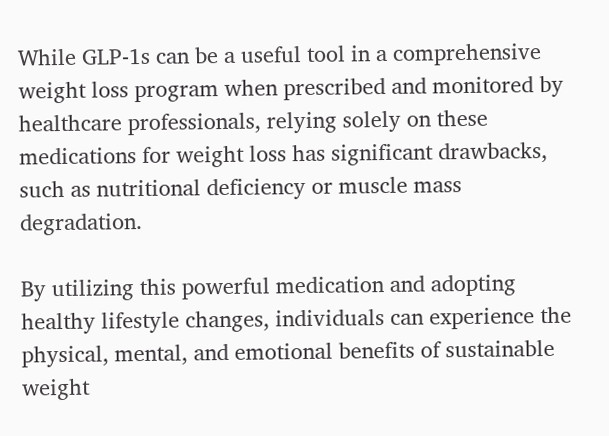While GLP-1s can be a useful tool in a comprehensive weight loss program when prescribed and monitored by healthcare professionals, relying solely on these medications for weight loss has significant drawbacks, such as nutritional deficiency or muscle mass degradation.

By utilizing this powerful medication and adopting healthy lifestyle changes, individuals can experience the physical, mental, and emotional benefits of sustainable weight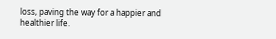loss, paving the way for a happier and healthier life.